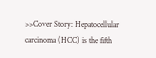>>Cover Story: Hepatocellular carcinoma (HCC) is the fifth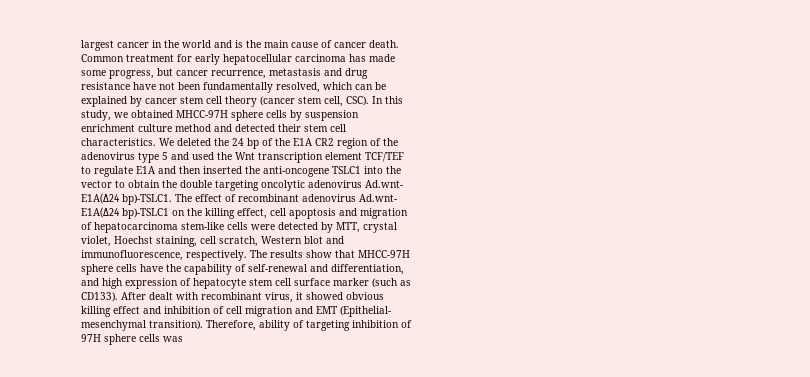largest cancer in the world and is the main cause of cancer death. Common treatment for early hepatocellular carcinoma has made some progress, but cancer recurrence, metastasis and drug resistance have not been fundamentally resolved, which can be explained by cancer stem cell theory (cancer stem cell, CSC). In this study, we obtained MHCC-97H sphere cells by suspension enrichment culture method and detected their stem cell characteristics. We deleted the 24 bp of the E1A CR2 region of the adenovirus type 5 and used the Wnt transcription element TCF/TEF to regulate E1A and then inserted the anti-oncogene TSLC1 into the vector to obtain the double targeting oncolytic adenovirus Ad.wnt-E1A(Δ24 bp)-TSLC1. The effect of recombinant adenovirus Ad.wnt-E1A(Δ24 bp)-TSLC1 on the killing effect, cell apoptosis and migration of hepatocarcinoma stem-like cells were detected by MTT, crystal violet, Hoechst staining, cell scratch, Western blot and immunofluorescence, respectively. The results show that MHCC-97H sphere cells have the capability of self-renewal and differentiation, and high expression of hepatocyte stem cell surface marker (such as CD133). After dealt with recombinant virus, it showed obvious killing effect and inhibition of cell migration and EMT (Epithelial-mesenchymal transition). Therefore, ability of targeting inhibition of 97H sphere cells was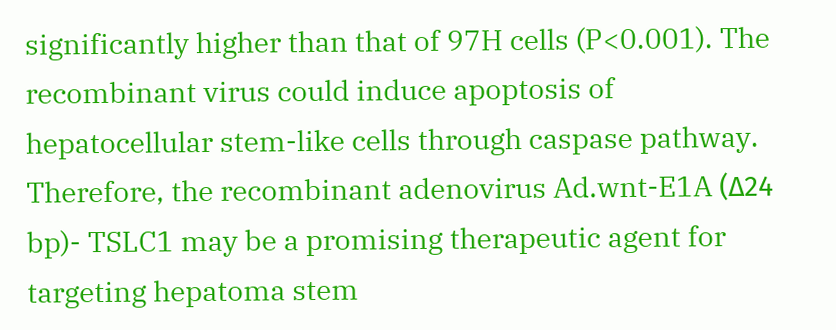significantly higher than that of 97H cells (P<0.001). The recombinant virus could induce apoptosis of hepatocellular stem-like cells through caspase pathway. Therefore, the recombinant adenovirus Ad.wnt-E1A (Δ24 bp)- TSLC1 may be a promising therapeutic agent for targeting hepatoma stem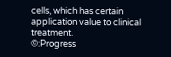cells, which has certain application value to clinical treatment.
©:Progress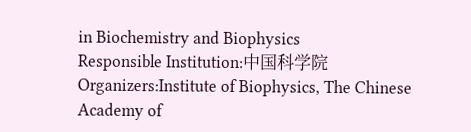in Biochemistry and Biophysics
Responsible Institution:中国科学院Organizers:Institute of Biophysics, The Chinese Academy of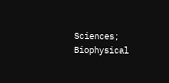Sciences; Biophysical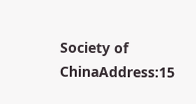Society of ChinaAddress:15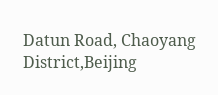Datun Road, Chaoyang District,Beijing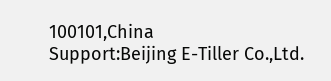100101,China
Support:Beijing E-Tiller Co.,Ltd.